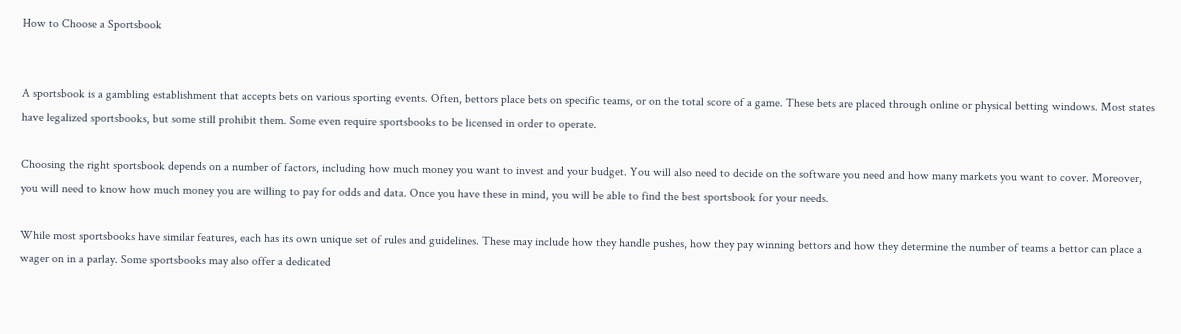How to Choose a Sportsbook


A sportsbook is a gambling establishment that accepts bets on various sporting events. Often, bettors place bets on specific teams, or on the total score of a game. These bets are placed through online or physical betting windows. Most states have legalized sportsbooks, but some still prohibit them. Some even require sportsbooks to be licensed in order to operate.

Choosing the right sportsbook depends on a number of factors, including how much money you want to invest and your budget. You will also need to decide on the software you need and how many markets you want to cover. Moreover, you will need to know how much money you are willing to pay for odds and data. Once you have these in mind, you will be able to find the best sportsbook for your needs.

While most sportsbooks have similar features, each has its own unique set of rules and guidelines. These may include how they handle pushes, how they pay winning bettors and how they determine the number of teams a bettor can place a wager on in a parlay. Some sportsbooks may also offer a dedicated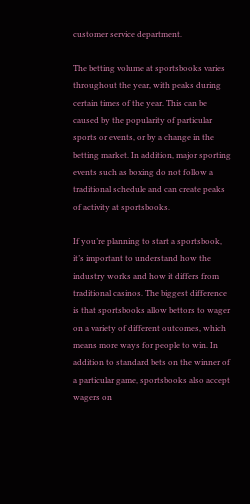customer service department.

The betting volume at sportsbooks varies throughout the year, with peaks during certain times of the year. This can be caused by the popularity of particular sports or events, or by a change in the betting market. In addition, major sporting events such as boxing do not follow a traditional schedule and can create peaks of activity at sportsbooks.

If you’re planning to start a sportsbook, it’s important to understand how the industry works and how it differs from traditional casinos. The biggest difference is that sportsbooks allow bettors to wager on a variety of different outcomes, which means more ways for people to win. In addition to standard bets on the winner of a particular game, sportsbooks also accept wagers on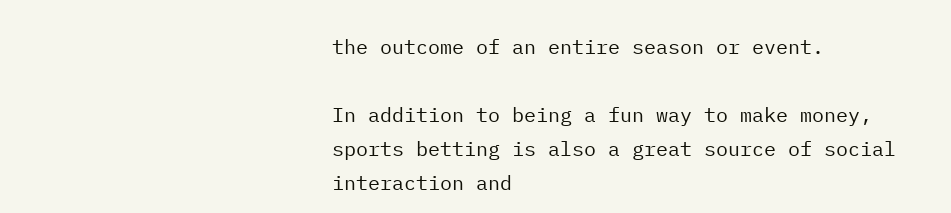the outcome of an entire season or event.

In addition to being a fun way to make money, sports betting is also a great source of social interaction and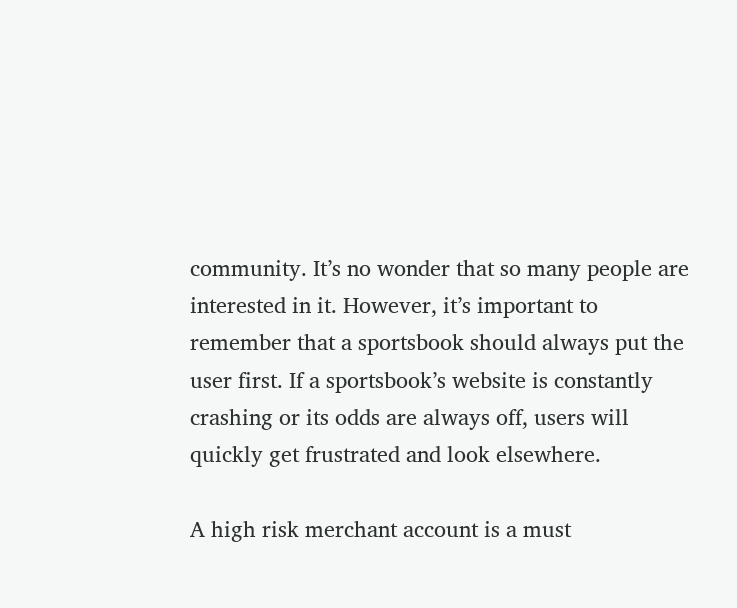community. It’s no wonder that so many people are interested in it. However, it’s important to remember that a sportsbook should always put the user first. If a sportsbook’s website is constantly crashing or its odds are always off, users will quickly get frustrated and look elsewhere.

A high risk merchant account is a must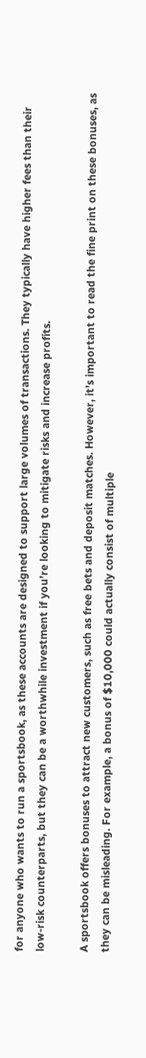for anyone who wants to run a sportsbook, as these accounts are designed to support large volumes of transactions. They typically have higher fees than their low-risk counterparts, but they can be a worthwhile investment if you’re looking to mitigate risks and increase profits.

A sportsbook offers bonuses to attract new customers, such as free bets and deposit matches. However, it’s important to read the fine print on these bonuses, as they can be misleading. For example, a bonus of $10,000 could actually consist of multiple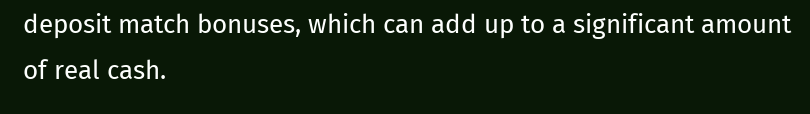deposit match bonuses, which can add up to a significant amount of real cash.